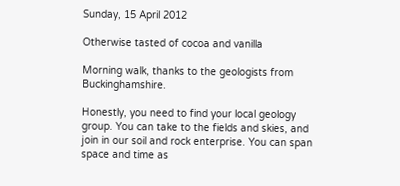Sunday, 15 April 2012

Otherwise tasted of cocoa and vanilla

Morning walk, thanks to the geologists from Buckinghamshire.

Honestly, you need to find your local geology group. You can take to the fields and skies, and join in our soil and rock enterprise. You can span space and time as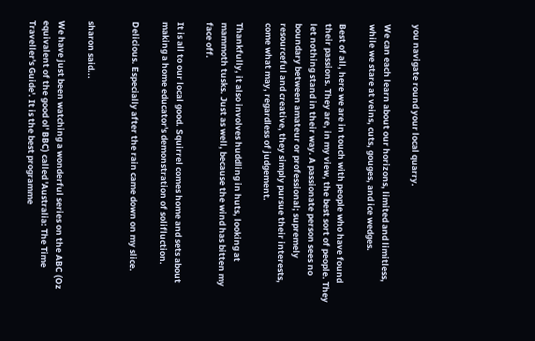you navigate round your local quarry.

We can each learn about our horizons, limited and limitless, while we stare at veins, cuts, gouges, and ice wedges.

Best of all, here we are in touch with people who have found their passions. They are, in my view, the best sort of people. They let nothing stand in their way. A passionate person sees no boundary between amateur or professional; supremely resourceful and creative, they simply pursue their interests, come what may, regardless of judgement.

Thankfully, it also involves huddling in huts, looking at mammoth tusks. Just as well, because the wind has bitten my face off.

It is all to our local good. Squirrel comes home and sets about making a home educator's demonstration of solifluction.

Delicious. Especially after the rain came down on my slice.


sharon said...

We have just been watching a wonderful series on the ABC (Oz equivalent of the good ol' BBC) called 'Australia: The Time Traveller's Guide'. It is the best programme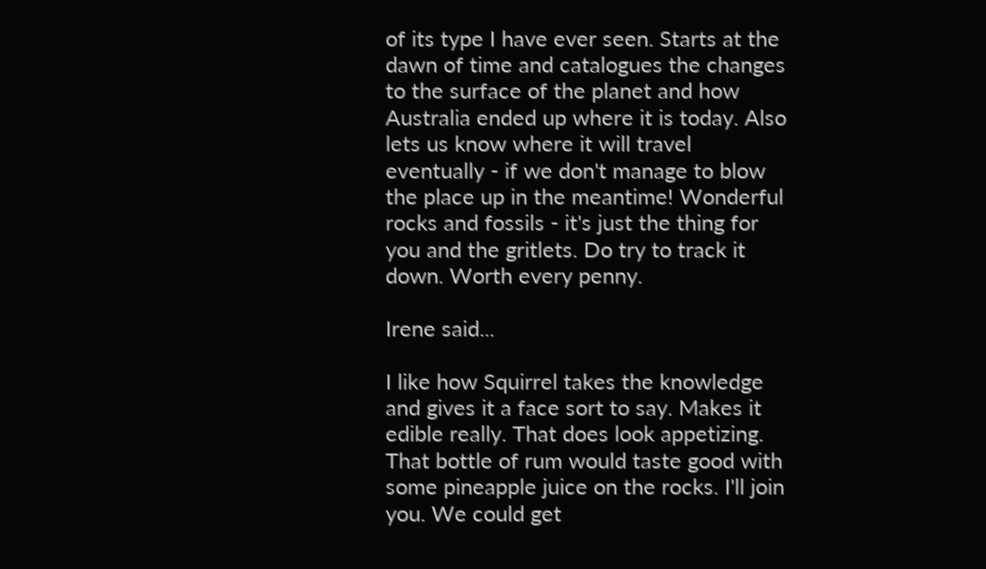of its type I have ever seen. Starts at the dawn of time and catalogues the changes to the surface of the planet and how Australia ended up where it is today. Also lets us know where it will travel eventually - if we don't manage to blow the place up in the meantime! Wonderful rocks and fossils - it's just the thing for you and the gritlets. Do try to track it down. Worth every penny.

Irene said...

I like how Squirrel takes the knowledge and gives it a face sort to say. Makes it edible really. That does look appetizing. That bottle of rum would taste good with some pineapple juice on the rocks. I'll join you. We could get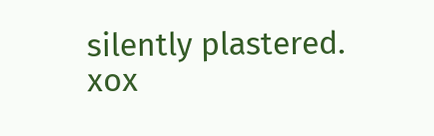silently plastered. xox